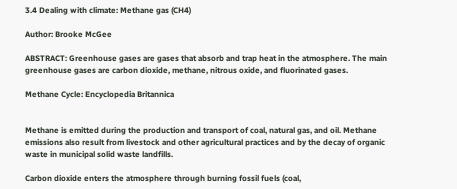3.4 Dealing with climate: Methane gas (CH4)

Author: Brooke McGee

ABSTRACT: Greenhouse gases are gases that absorb and trap heat in the atmosphere. The main greenhouse gases are carbon dioxide, methane, nitrous oxide, and fluorinated gases.

Methane Cycle: Encyclopedia Britannica


Methane is emitted during the production and transport of coal, natural gas, and oil. Methane emissions also result from livestock and other agricultural practices and by the decay of organic waste in municipal solid waste landfills.

Carbon dioxide enters the atmosphere through burning fossil fuels (coal,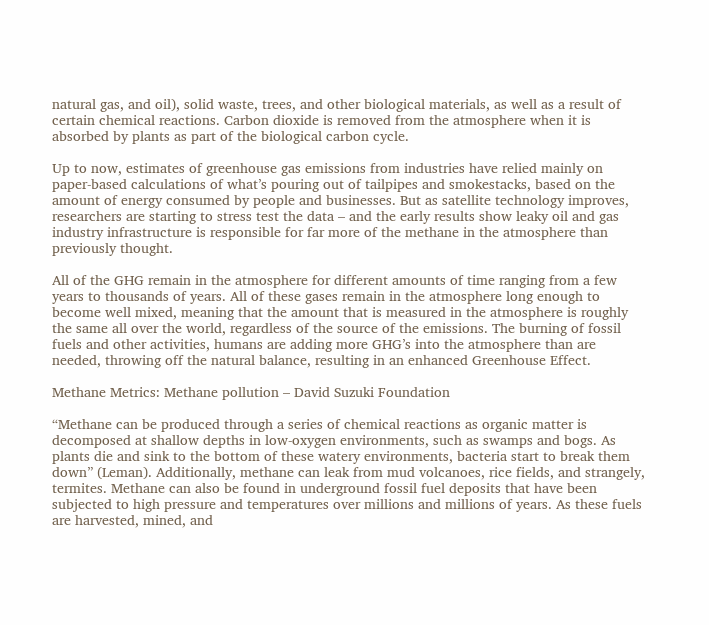natural gas, and oil), solid waste, trees, and other biological materials, as well as a result of certain chemical reactions. Carbon dioxide is removed from the atmosphere when it is absorbed by plants as part of the biological carbon cycle.

Up to now, estimates of greenhouse gas emissions from industries have relied mainly on paper-based calculations of what’s pouring out of tailpipes and smokestacks, based on the amount of energy consumed by people and businesses. But as satellite technology improves, researchers are starting to stress test the data – and the early results show leaky oil and gas industry infrastructure is responsible for far more of the methane in the atmosphere than previously thought.

All of the GHG remain in the atmosphere for different amounts of time ranging from a few years to thousands of years. All of these gases remain in the atmosphere long enough to become well mixed, meaning that the amount that is measured in the atmosphere is roughly the same all over the world, regardless of the source of the emissions. The burning of fossil fuels and other activities, humans are adding more GHG’s into the atmosphere than are needed, throwing off the natural balance, resulting in an enhanced Greenhouse Effect.

Methane Metrics: Methane pollution – David Suzuki Foundation

“Methane can be produced through a series of chemical reactions as organic matter is decomposed at shallow depths in low-oxygen environments, such as swamps and bogs. As plants die and sink to the bottom of these watery environments, bacteria start to break them down” (Leman). Additionally, methane can leak from mud volcanoes, rice fields, and strangely, termites. Methane can also be found in underground fossil fuel deposits that have been subjected to high pressure and temperatures over millions and millions of years. As these fuels are harvested, mined, and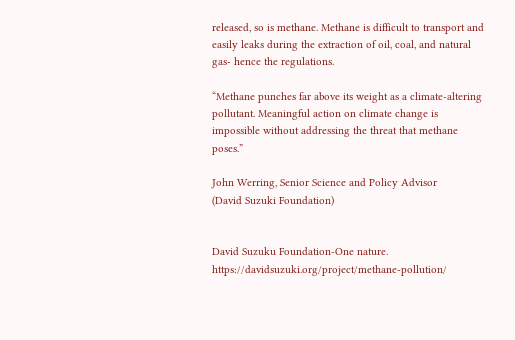released, so is methane. Methane is difficult to transport and easily leaks during the extraction of oil, coal, and natural gas- hence the regulations.

“Methane punches far above its weight as a climate-altering pollutant. Meaningful action on climate change is impossible without addressing the threat that methane poses.”

John Werring, Senior Science and Policy Advisor
(David Suzuki Foundation)


David Suzuku Foundation-One nature. https://davidsuzuki.org/project/methane-pollution/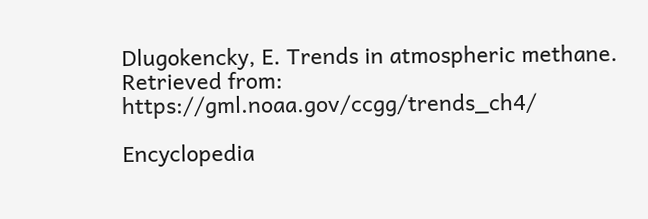Dlugokencky, E. Trends in atmospheric methane. Retrieved from: https://gml.noaa.gov/ccgg/trends_ch4/

Encyclopedia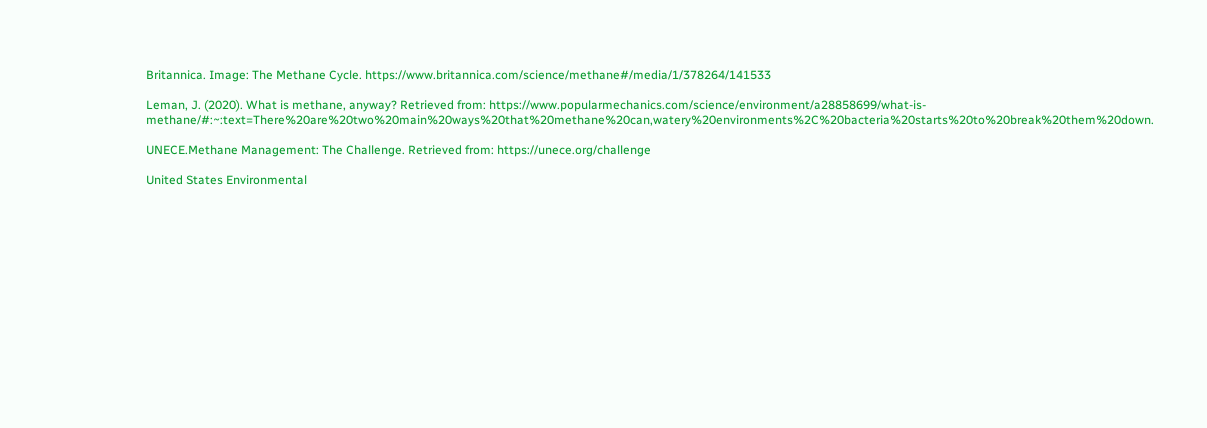Britannica. Image: The Methane Cycle. https://www.britannica.com/science/methane#/media/1/378264/141533

Leman, J. (2020). What is methane, anyway? Retrieved from: https://www.popularmechanics.com/science/environment/a28858699/what-is-methane/#:~:text=There%20are%20two%20main%20ways%20that%20methane%20can,watery%20environments%2C%20bacteria%20starts%20to%20break%20them%20down.

UNECE.Methane Management: The Challenge. Retrieved from: https://unece.org/challenge

United States Environmental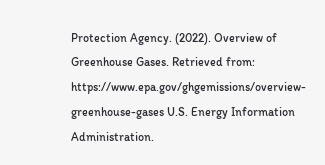Protection Agency. (2022). Overview of Greenhouse Gases. Retrieved from: https://www.epa.gov/ghgemissions/overview-greenhouse-gases U.S. Energy Information Administration.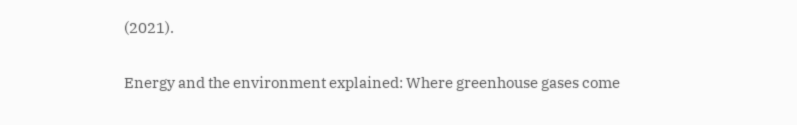(2021).

Energy and the environment explained: Where greenhouse gases come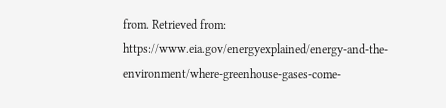from. Retrieved from: https://www.eia.gov/energyexplained/energy-and-the-environment/where-greenhouse-gases-come-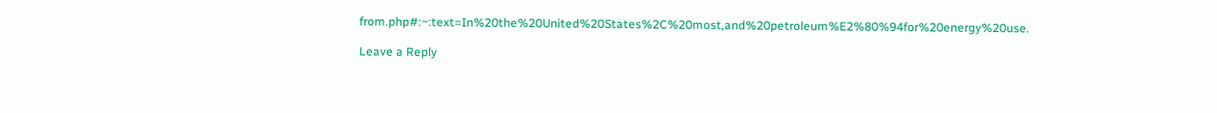from.php#:~:text=In%20the%20United%20States%2C%20most,and%20petroleum%E2%80%94for%20energy%20use.

Leave a Reply